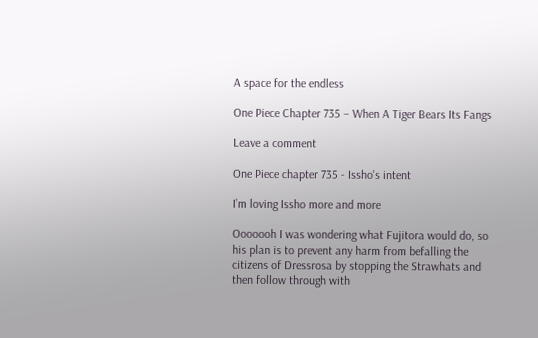A space for the endless

One Piece Chapter 735 – When A Tiger Bears Its Fangs

Leave a comment

One Piece chapter 735 - Issho's intent

I’m loving Issho more and more

Ooooooh I was wondering what Fujitora would do, so his plan is to prevent any harm from befalling the citizens of Dressrosa by stopping the Strawhats and then follow through with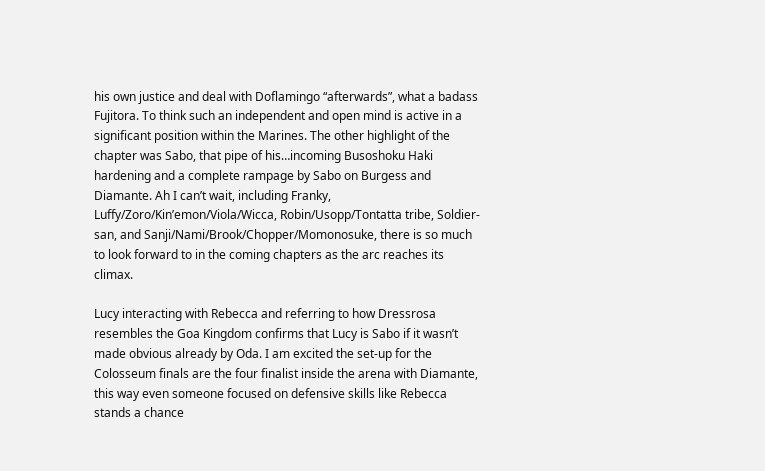his own justice and deal with Doflamingo “afterwards”, what a badass Fujitora. To think such an independent and open mind is active in a significant position within the Marines. The other highlight of the chapter was Sabo, that pipe of his…incoming Busoshoku Haki hardening and a complete rampage by Sabo on Burgess and Diamante. Ah I can’t wait, including Franky, Luffy/Zoro/Kin’emon/Viola/Wicca, Robin/Usopp/Tontatta tribe, Soldier-san, and Sanji/Nami/Brook/Chopper/Momonosuke, there is so much to look forward to in the coming chapters as the arc reaches its climax.

Lucy interacting with Rebecca and referring to how Dressrosa resembles the Goa Kingdom confirms that Lucy is Sabo if it wasn’t made obvious already by Oda. I am excited the set-up for the Colosseum finals are the four finalist inside the arena with Diamante, this way even someone focused on defensive skills like Rebecca stands a chance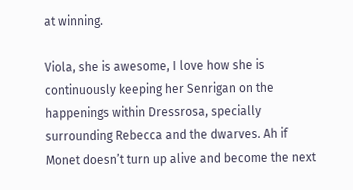at winning.

Viola, she is awesome, I love how she is continuously keeping her Senrigan on the happenings within Dressrosa, specially surrounding Rebecca and the dwarves. Ah if Monet doesn’t turn up alive and become the next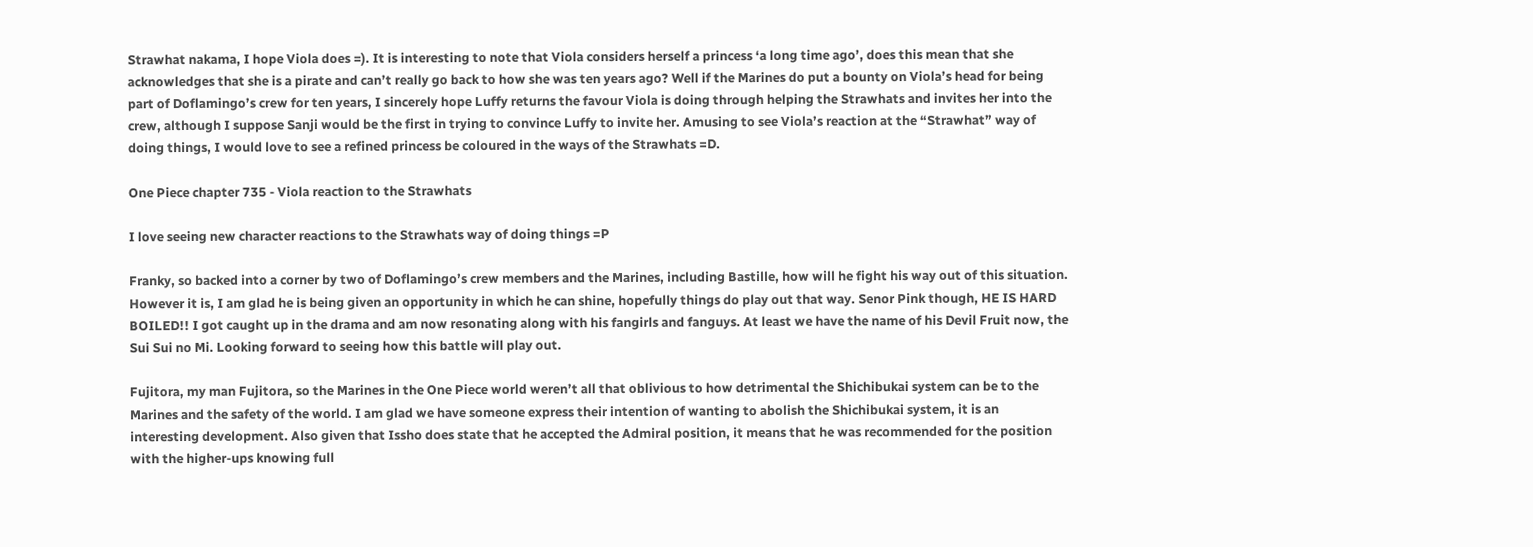Strawhat nakama, I hope Viola does =). It is interesting to note that Viola considers herself a princess ‘a long time ago’, does this mean that she acknowledges that she is a pirate and can’t really go back to how she was ten years ago? Well if the Marines do put a bounty on Viola’s head for being part of Doflamingo’s crew for ten years, I sincerely hope Luffy returns the favour Viola is doing through helping the Strawhats and invites her into the crew, although I suppose Sanji would be the first in trying to convince Luffy to invite her. Amusing to see Viola’s reaction at the “Strawhat” way of doing things, I would love to see a refined princess be coloured in the ways of the Strawhats =D.

One Piece chapter 735 - Viola reaction to the Strawhats

I love seeing new character reactions to the Strawhats way of doing things =P

Franky, so backed into a corner by two of Doflamingo’s crew members and the Marines, including Bastille, how will he fight his way out of this situation. However it is, I am glad he is being given an opportunity in which he can shine, hopefully things do play out that way. Senor Pink though, HE IS HARD BOILED!! I got caught up in the drama and am now resonating along with his fangirls and fanguys. At least we have the name of his Devil Fruit now, the Sui Sui no Mi. Looking forward to seeing how this battle will play out.

Fujitora, my man Fujitora, so the Marines in the One Piece world weren’t all that oblivious to how detrimental the Shichibukai system can be to the Marines and the safety of the world. I am glad we have someone express their intention of wanting to abolish the Shichibukai system, it is an interesting development. Also given that Issho does state that he accepted the Admiral position, it means that he was recommended for the position with the higher-ups knowing full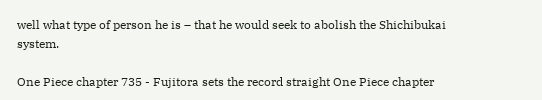well what type of person he is – that he would seek to abolish the Shichibukai system.

One Piece chapter 735 - Fujitora sets the record straight One Piece chapter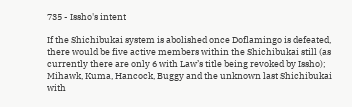735 - Issho's intent

If the Shichibukai system is abolished once Doflamingo is defeated, there would be five active members within the Shichibukai still (as currently there are only 6 with Law’s title being revoked by Issho); Mihawk, Kuma, Hancock, Buggy and the unknown last Shichibukai with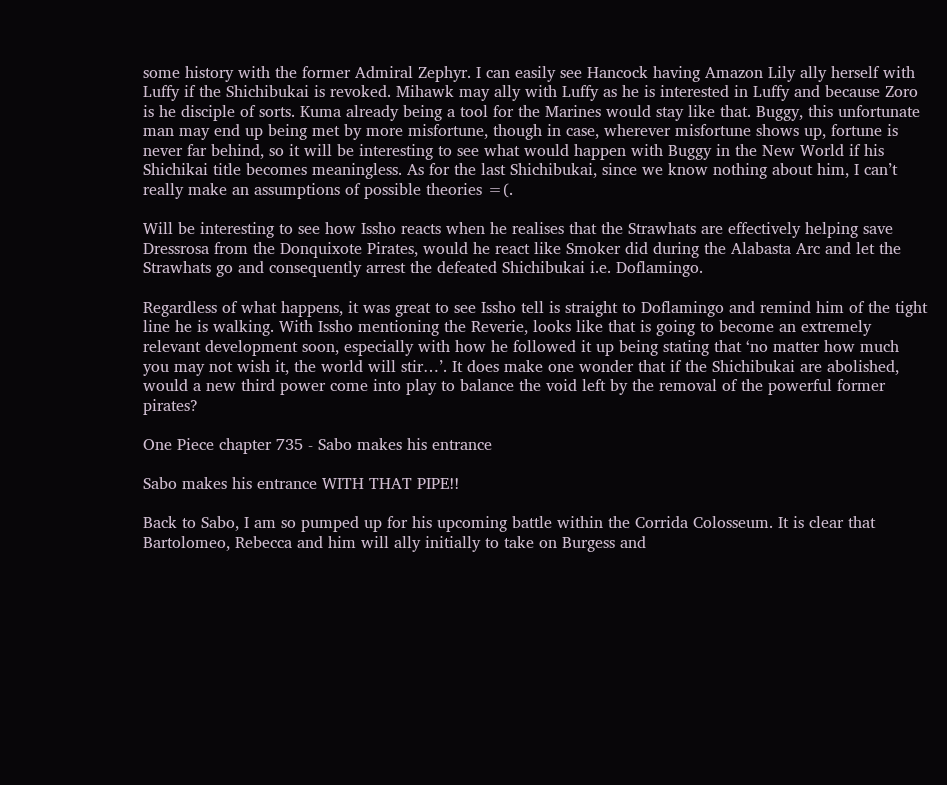some history with the former Admiral Zephyr. I can easily see Hancock having Amazon Lily ally herself with Luffy if the Shichibukai is revoked. Mihawk may ally with Luffy as he is interested in Luffy and because Zoro is he disciple of sorts. Kuma already being a tool for the Marines would stay like that. Buggy, this unfortunate man may end up being met by more misfortune, though in case, wherever misfortune shows up, fortune is never far behind, so it will be interesting to see what would happen with Buggy in the New World if his Shichikai title becomes meaningless. As for the last Shichibukai, since we know nothing about him, I can’t really make an assumptions of possible theories =(.

Will be interesting to see how Issho reacts when he realises that the Strawhats are effectively helping save Dressrosa from the Donquixote Pirates, would he react like Smoker did during the Alabasta Arc and let the Strawhats go and consequently arrest the defeated Shichibukai i.e. Doflamingo.

Regardless of what happens, it was great to see Issho tell is straight to Doflamingo and remind him of the tight line he is walking. With Issho mentioning the Reverie, looks like that is going to become an extremely relevant development soon, especially with how he followed it up being stating that ‘no matter how much you may not wish it, the world will stir…’. It does make one wonder that if the Shichibukai are abolished, would a new third power come into play to balance the void left by the removal of the powerful former pirates?

One Piece chapter 735 - Sabo makes his entrance

Sabo makes his entrance WITH THAT PIPE!!

Back to Sabo, I am so pumped up for his upcoming battle within the Corrida Colosseum. It is clear that Bartolomeo, Rebecca and him will ally initially to take on Burgess and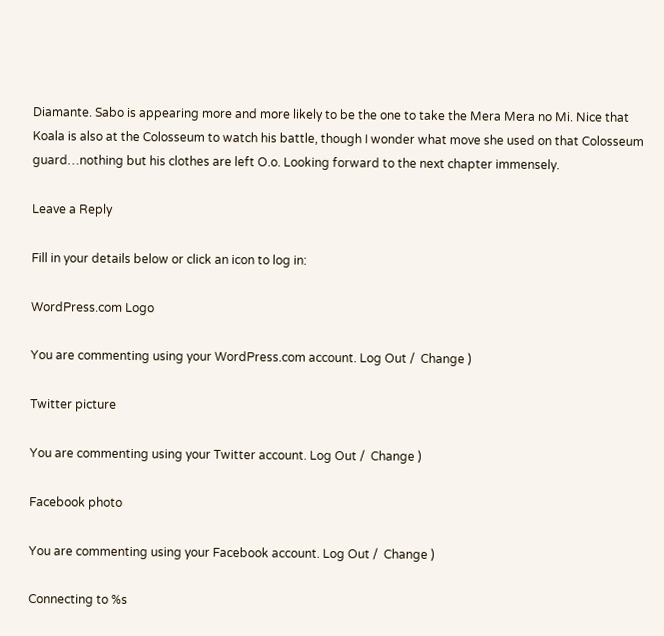Diamante. Sabo is appearing more and more likely to be the one to take the Mera Mera no Mi. Nice that Koala is also at the Colosseum to watch his battle, though I wonder what move she used on that Colosseum guard…nothing but his clothes are left O.o. Looking forward to the next chapter immensely.

Leave a Reply

Fill in your details below or click an icon to log in:

WordPress.com Logo

You are commenting using your WordPress.com account. Log Out /  Change )

Twitter picture

You are commenting using your Twitter account. Log Out /  Change )

Facebook photo

You are commenting using your Facebook account. Log Out /  Change )

Connecting to %s